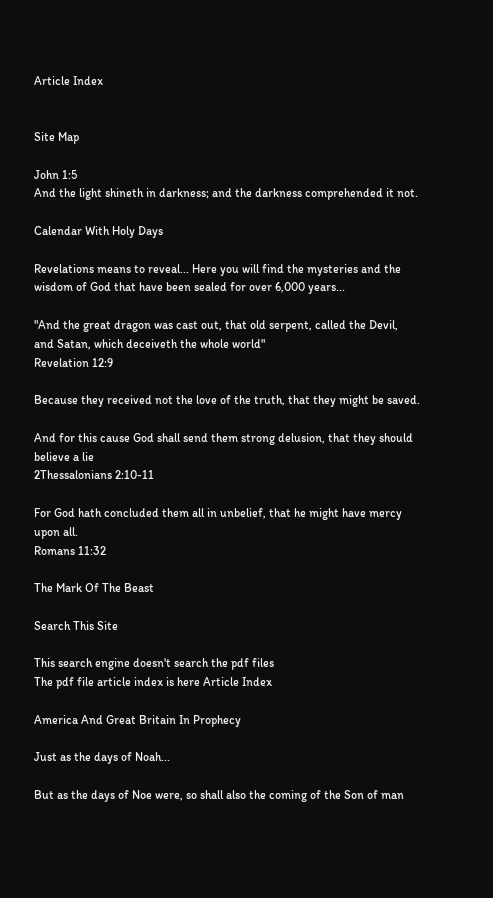Article Index


Site Map

John 1:5
And the light shineth in darkness; and the darkness comprehended it not.

Calendar With Holy Days

Revelations means to reveal... Here you will find the mysteries and the wisdom of God that have been sealed for over 6,000 years...

"And the great dragon was cast out, that old serpent, called the Devil, and Satan, which deceiveth the whole world"
Revelation 12:9

Because they received not the love of the truth, that they might be saved.

And for this cause God shall send them strong delusion, that they should believe a lie
2Thessalonians 2:10-11

For God hath concluded them all in unbelief, that he might have mercy upon all.
Romans 11:32

The Mark Of The Beast

Search This Site

This search engine doesn't search the pdf files
The pdf file article index is here Article Index

America And Great Britain In Prophecy

Just as the days of Noah...

But as the days of Noe were, so shall also the coming of the Son of man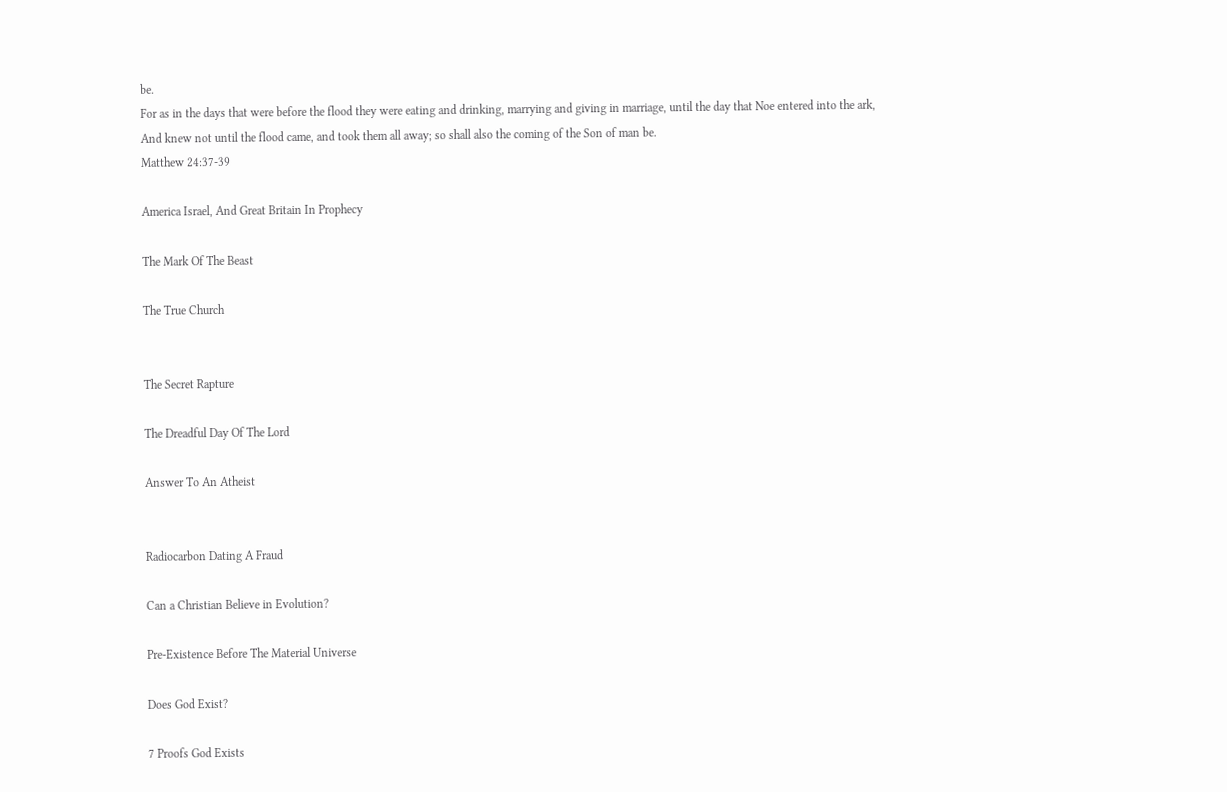be.
For as in the days that were before the flood they were eating and drinking, marrying and giving in marriage, until the day that Noe entered into the ark,
And knew not until the flood came, and took them all away; so shall also the coming of the Son of man be.
Matthew 24:37-39

America Israel, And Great Britain In Prophecy

The Mark Of The Beast

The True Church


The Secret Rapture

The Dreadful Day Of The Lord

Answer To An Atheist


Radiocarbon Dating A Fraud

Can a Christian Believe in Evolution?

Pre-Existence Before The Material Universe

Does God Exist?

7 Proofs God Exists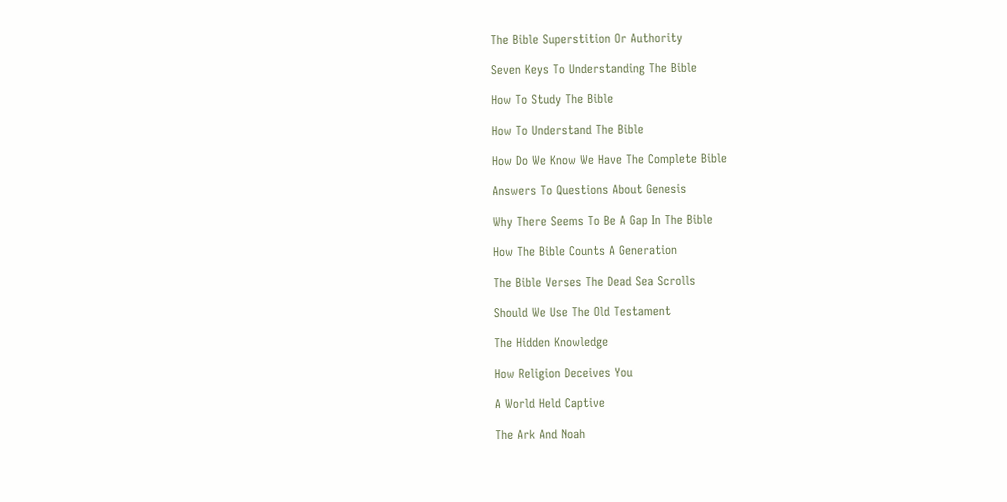The Bible Superstition Or Authority

Seven Keys To Understanding The Bible

How To Study The Bible

How To Understand The Bible

How Do We Know We Have The Complete Bible

Answers To Questions About Genesis

Why There Seems To Be A Gap In The Bible

How The Bible Counts A Generation

The Bible Verses The Dead Sea Scrolls

Should We Use The Old Testament

The Hidden Knowledge

How Religion Deceives You

A World Held Captive

The Ark And Noah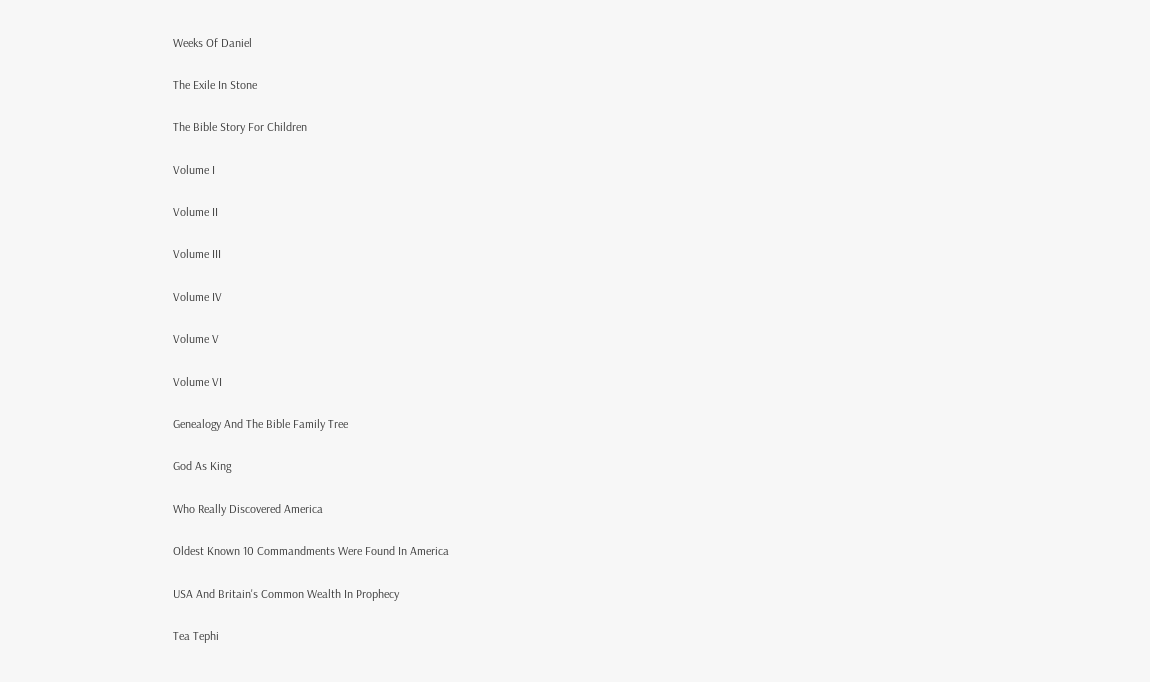Weeks Of Daniel

The Exile In Stone

The Bible Story For Children

Volume I

Volume II

Volume III

Volume IV

Volume V

Volume VI

Genealogy And The Bible Family Tree

God As King

Who Really Discovered America

Oldest Known 10 Commandments Were Found In America

USA And Britain's Common Wealth In Prophecy

Tea Tephi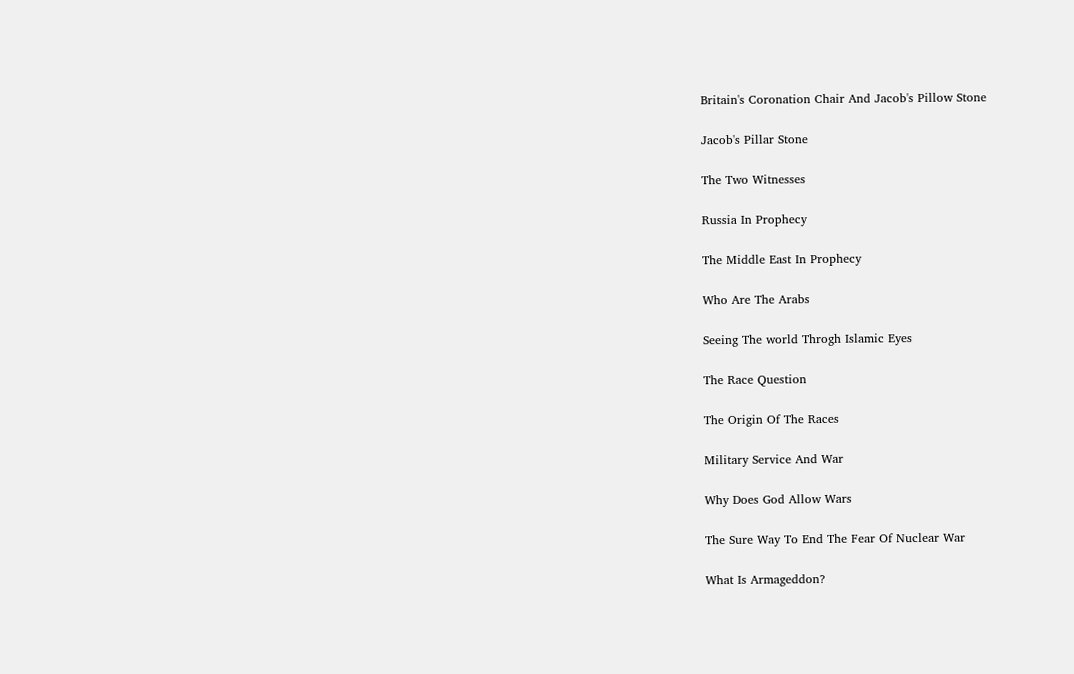Britain's Coronation Chair And Jacob's Pillow Stone

Jacob's Pillar Stone

The Two Witnesses

Russia In Prophecy

The Middle East In Prophecy

Who Are The Arabs

Seeing The world Throgh Islamic Eyes

The Race Question

The Origin Of The Races

Military Service And War

Why Does God Allow Wars

The Sure Way To End The Fear Of Nuclear War

What Is Armageddon?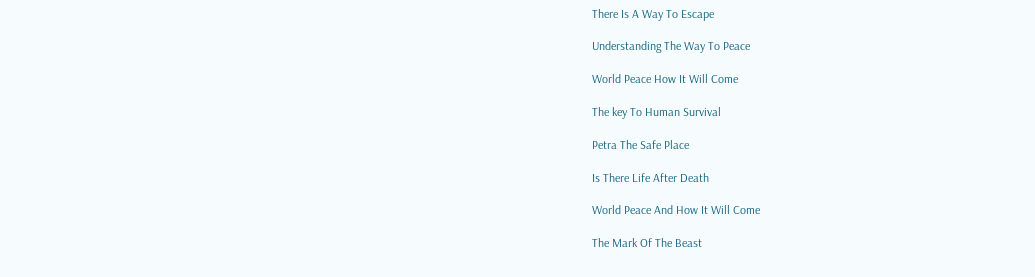There Is A Way To Escape

Understanding The Way To Peace

World Peace How It Will Come

The key To Human Survival

Petra The Safe Place

Is There Life After Death

World Peace And How It Will Come

The Mark Of The Beast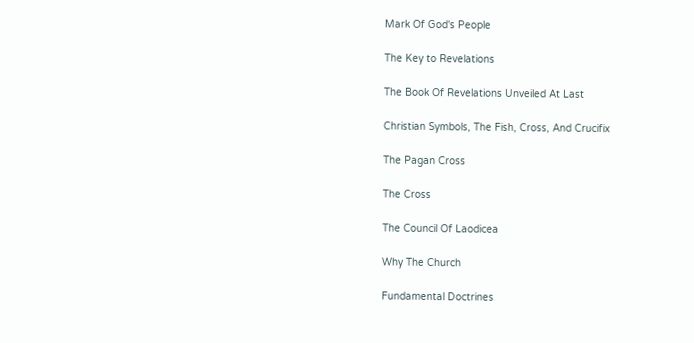Mark Of God's People

The Key to Revelations

The Book Of Revelations Unveiled At Last

Christian Symbols, The Fish, Cross, And Crucifix

The Pagan Cross

The Cross

The Council Of Laodicea

Why The Church

Fundamental Doctrines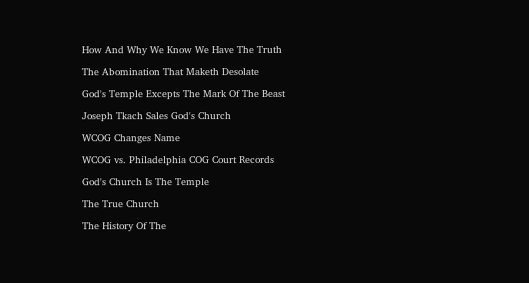How And Why We Know We Have The Truth

The Abomination That Maketh Desolate

God's Temple Excepts The Mark Of The Beast

Joseph Tkach Sales God's Church

WCOG Changes Name

WCOG vs. Philadelphia COG Court Records

God's Church Is The Temple

The True Church

The History Of The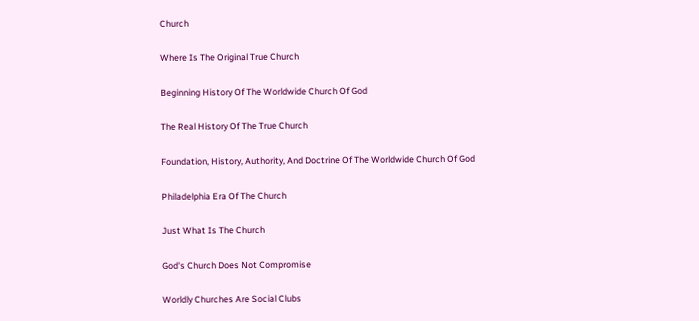Church

Where Is The Original True Church

Beginning History Of The Worldwide Church Of God

The Real History Of The True Church

Foundation, History, Authority, And Doctrine Of The Worldwide Church Of God

Philadelphia Era Of The Church

Just What Is The Church

God's Church Does Not Compromise

Worldly Churches Are Social Clubs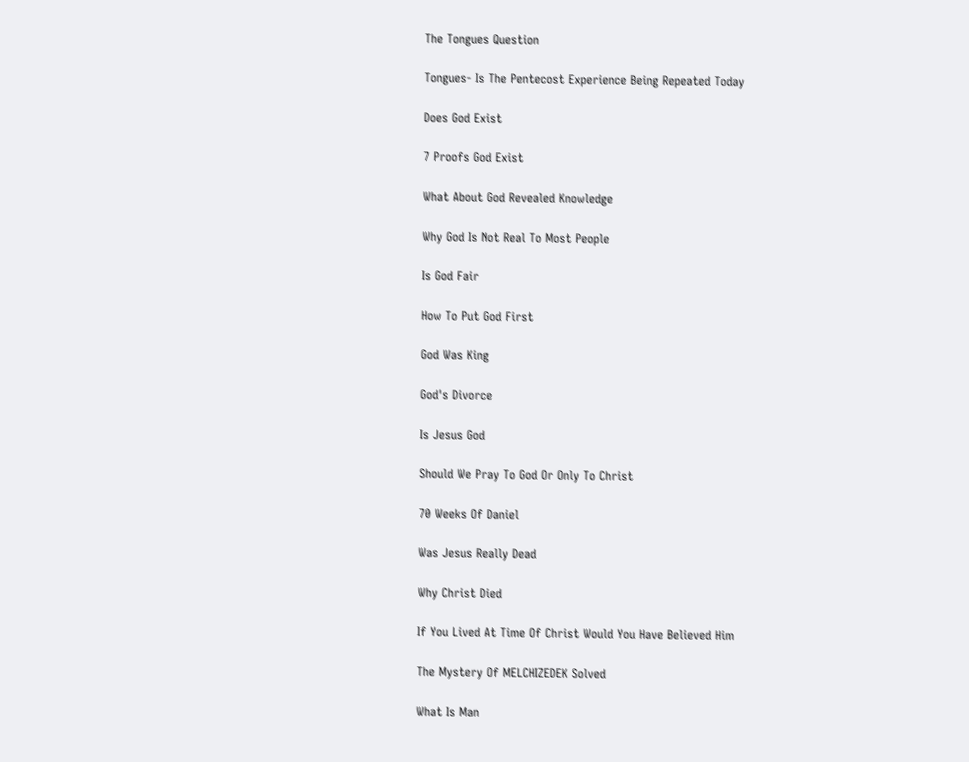The Tongues Question

Tongues- Is The Pentecost Experience Being Repeated Today

Does God Exist

7 Proofs God Exist

What About God Revealed Knowledge

Why God Is Not Real To Most People

Is God Fair

How To Put God First

God Was King

God's Divorce

Is Jesus God

Should We Pray To God Or Only To Christ

70 Weeks Of Daniel

Was Jesus Really Dead

Why Christ Died

If You Lived At Time Of Christ Would You Have Believed Him

The Mystery Of MELCHIZEDEK Solved

What Is Man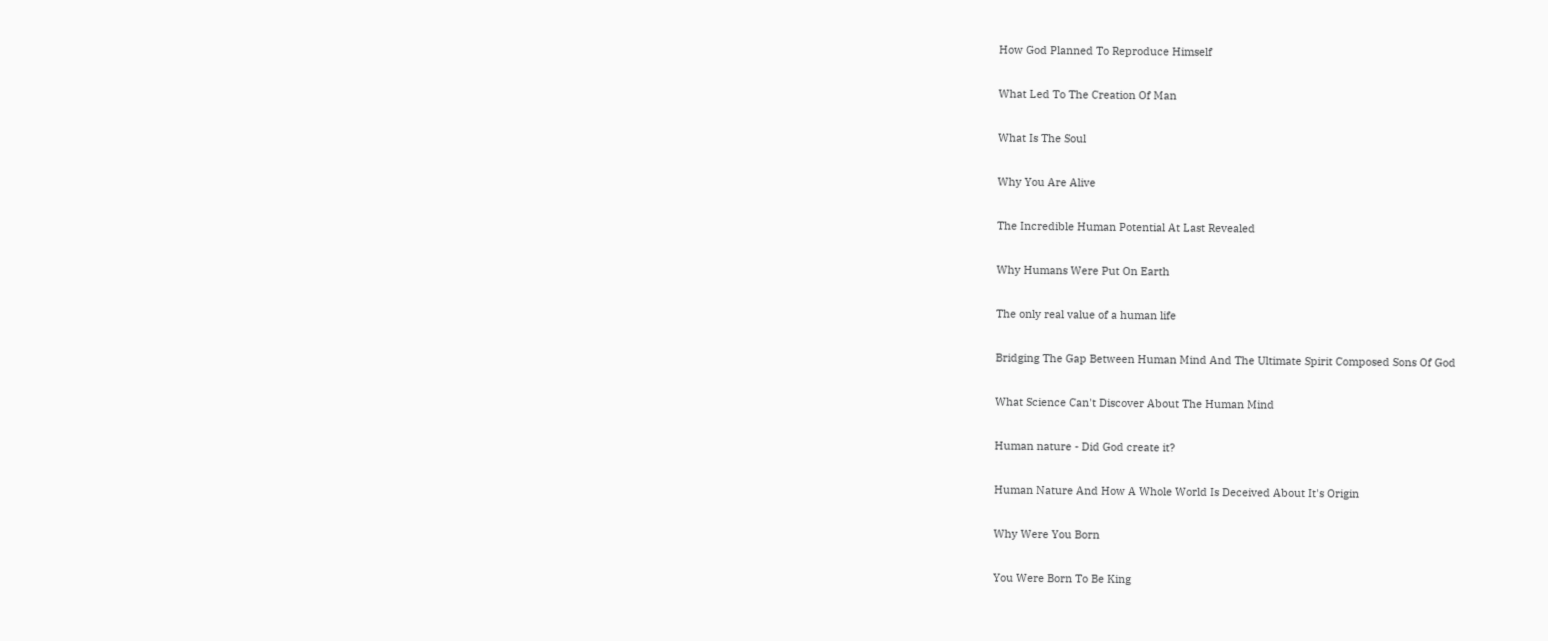How God Planned To Reproduce Himself

What Led To The Creation Of Man

What Is The Soul

Why You Are Alive

The Incredible Human Potential At Last Revealed

Why Humans Were Put On Earth

The only real value of a human life

Bridging The Gap Between Human Mind And The Ultimate Spirit Composed Sons Of God

What Science Can't Discover About The Human Mind

Human nature - Did God create it?

Human Nature And How A Whole World Is Deceived About It's Origin

Why Were You Born

You Were Born To Be King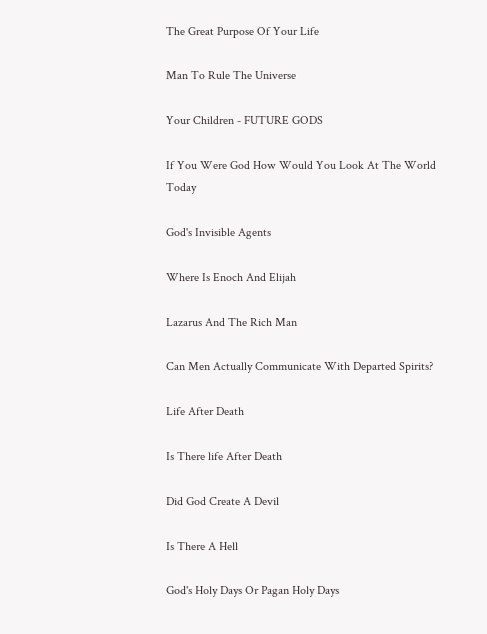The Great Purpose Of Your Life

Man To Rule The Universe

Your Children - FUTURE GODS

If You Were God How Would You Look At The World Today

God's Invisible Agents

Where Is Enoch And Elijah

Lazarus And The Rich Man

Can Men Actually Communicate With Departed Spirits?

Life After Death

Is There life After Death

Did God Create A Devil

Is There A Hell

God's Holy Days Or Pagan Holy Days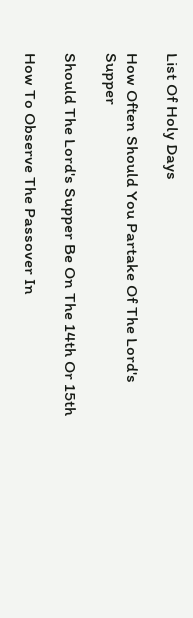List Of Holy Days

How Often Should You Partake Of The Lord's Supper

Should The Lord's Supper Be On The 14th Or 15th

How To Observe The Passover In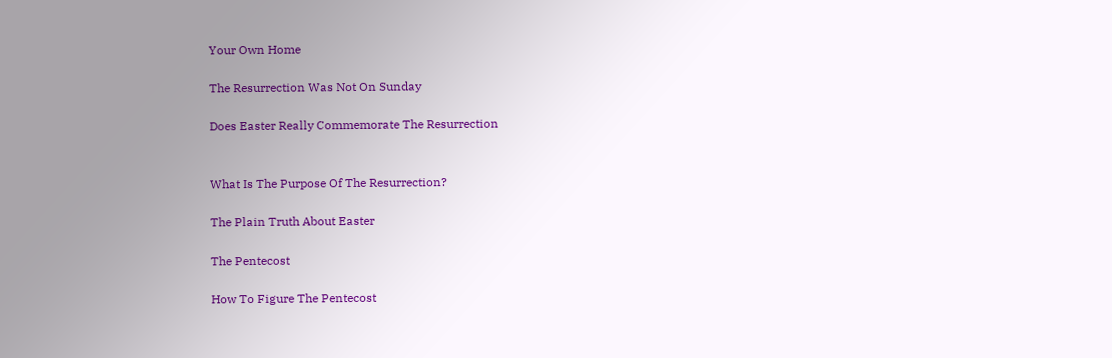Your Own Home

The Resurrection Was Not On Sunday

Does Easter Really Commemorate The Resurrection


What Is The Purpose Of The Resurrection?

The Plain Truth About Easter

The Pentecost

How To Figure The Pentecost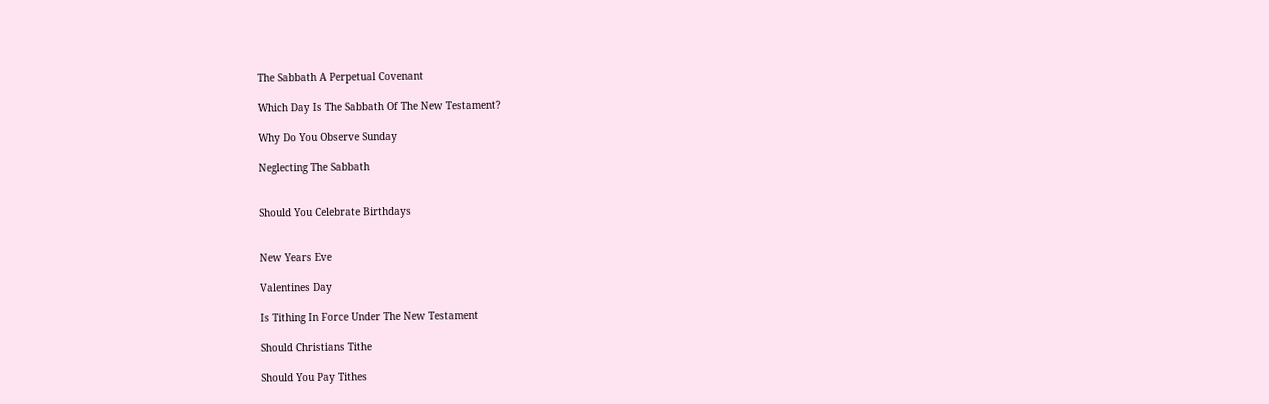The Sabbath A Perpetual Covenant

Which Day Is The Sabbath Of The New Testament?

Why Do You Observe Sunday

Neglecting The Sabbath


Should You Celebrate Birthdays


New Years Eve

Valentines Day

Is Tithing In Force Under The New Testament

Should Christians Tithe

Should You Pay Tithes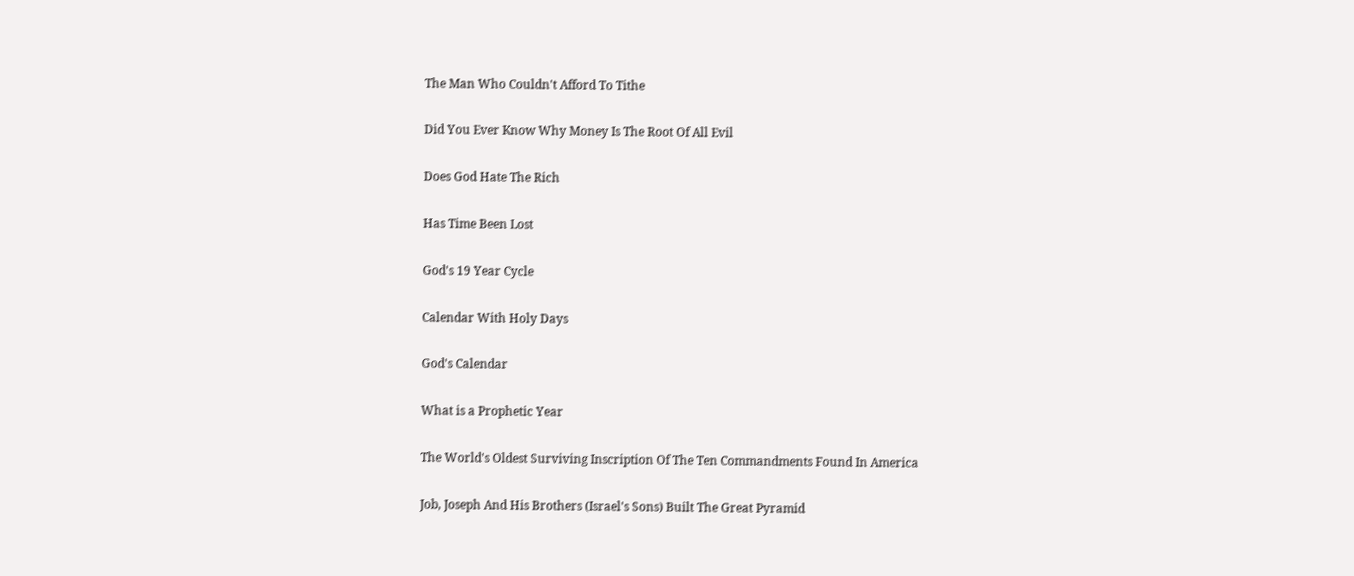The Man Who Couldn't Afford To Tithe

Did You Ever Know Why Money Is The Root Of All Evil

Does God Hate The Rich

Has Time Been Lost

God's 19 Year Cycle

Calendar With Holy Days

God's Calendar

What is a Prophetic Year

The World's Oldest Surviving Inscription Of The Ten Commandments Found In America

Job, Joseph And His Brothers (Israel's Sons) Built The Great Pyramid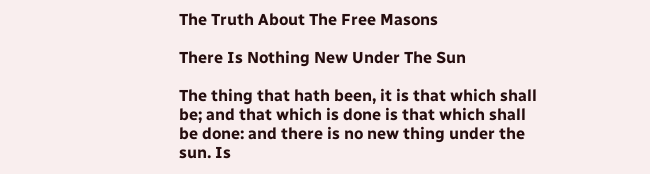The Truth About The Free Masons

There Is Nothing New Under The Sun

The thing that hath been, it is that which shall be; and that which is done is that which shall be done: and there is no new thing under the sun. Is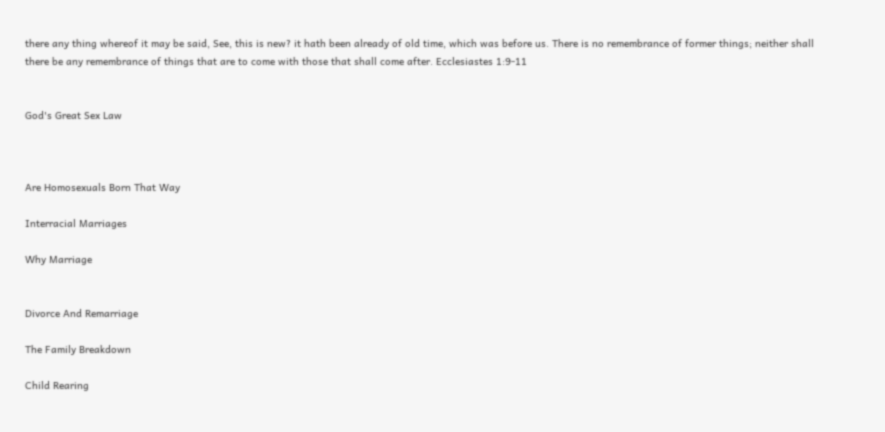there any thing whereof it may be said, See, this is new? it hath been already of old time, which was before us. There is no remembrance of former things; neither shall there be any remembrance of things that are to come with those that shall come after. Ecclesiastes 1:9-11


God's Great Sex Law



Are Homosexuals Born That Way

Interracial Marriages

Why Marriage


Divorce And Remarriage

The Family Breakdown

Child Rearing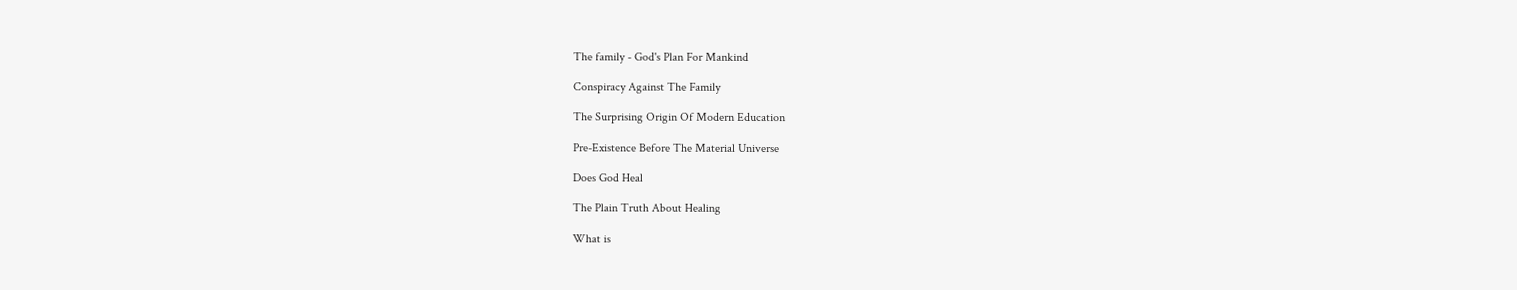The family - God's Plan For Mankind

Conspiracy Against The Family

The Surprising Origin Of Modern Education

Pre-Existence Before The Material Universe

Does God Heal

The Plain Truth About Healing

What is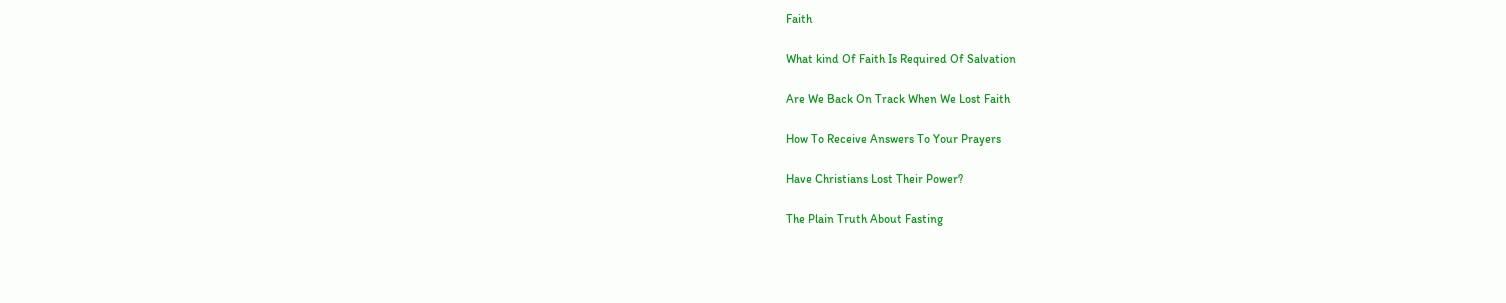Faith

What kind Of Faith Is Required Of Salvation

Are We Back On Track When We Lost Faith

How To Receive Answers To Your Prayers

Have Christians Lost Their Power?

The Plain Truth About Fasting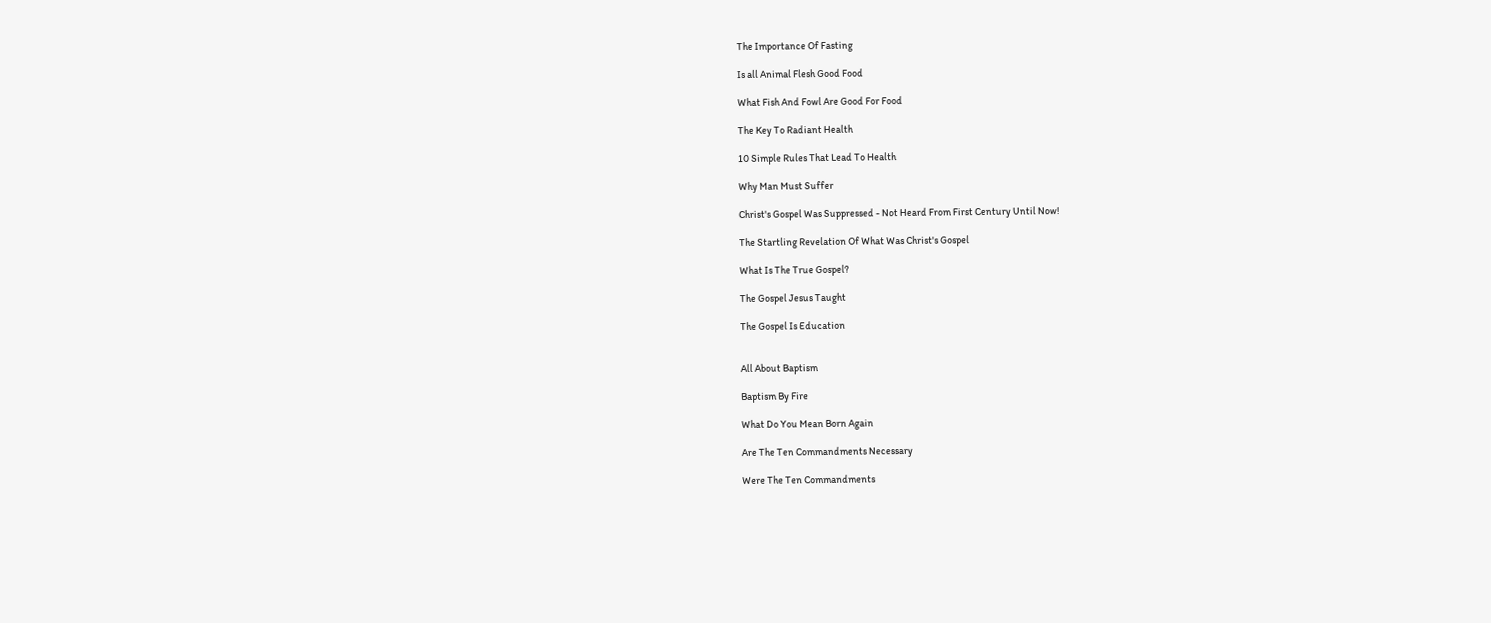The Importance Of Fasting

Is all Animal Flesh Good Food

What Fish And Fowl Are Good For Food

The Key To Radiant Health

10 Simple Rules That Lead To Health

Why Man Must Suffer

Christ's Gospel Was Suppressed - Not Heard From First Century Until Now!

The Startling Revelation Of What Was Christ's Gospel

What Is The True Gospel?

The Gospel Jesus Taught

The Gospel Is Education


All About Baptism

Baptism By Fire

What Do You Mean Born Again

Are The Ten Commandments Necessary

Were The Ten Commandments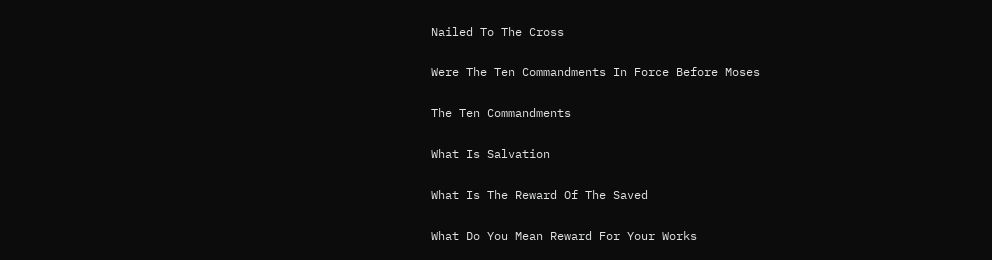Nailed To The Cross

Were The Ten Commandments In Force Before Moses

The Ten Commandments

What Is Salvation

What Is The Reward Of The Saved

What Do You Mean Reward For Your Works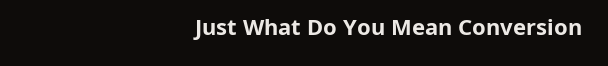Just What Do You Mean Conversion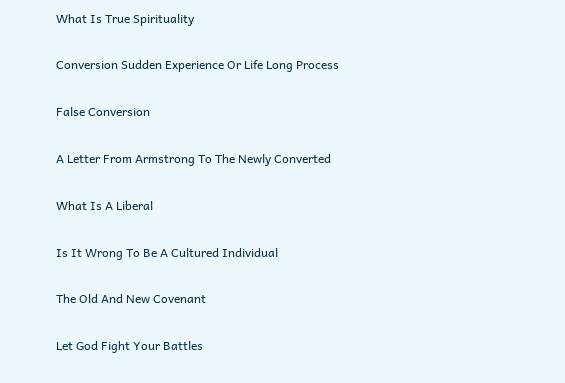What Is True Spirituality

Conversion Sudden Experience Or Life Long Process

False Conversion

A Letter From Armstrong To The Newly Converted

What Is A Liberal

Is It Wrong To Be A Cultured Individual

The Old And New Covenant

Let God Fight Your Battles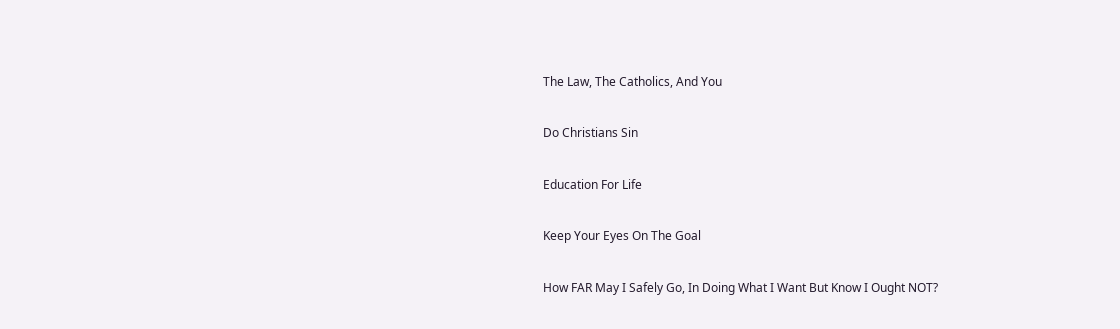The Law, The Catholics, And You

Do Christians Sin

Education For Life

Keep Your Eyes On The Goal

How FAR May I Safely Go, In Doing What I Want But Know I Ought NOT?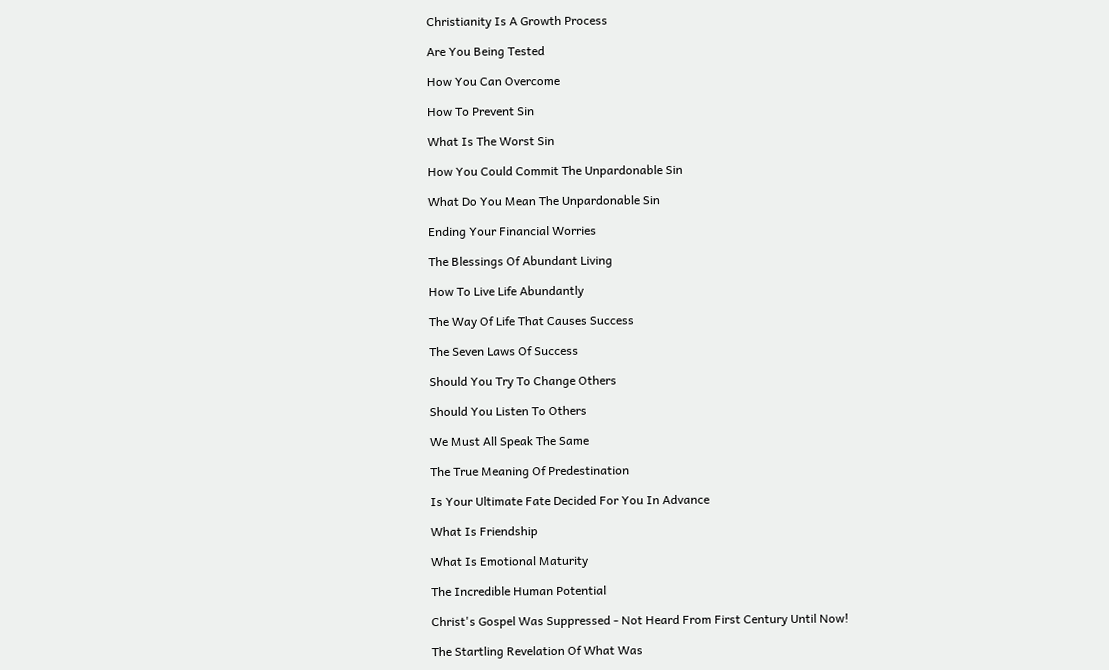Christianity Is A Growth Process

Are You Being Tested

How You Can Overcome

How To Prevent Sin

What Is The Worst Sin

How You Could Commit The Unpardonable Sin

What Do You Mean The Unpardonable Sin

Ending Your Financial Worries

The Blessings Of Abundant Living

How To Live Life Abundantly

The Way Of Life That Causes Success

The Seven Laws Of Success

Should You Try To Change Others

Should You Listen To Others

We Must All Speak The Same

The True Meaning Of Predestination

Is Your Ultimate Fate Decided For You In Advance

What Is Friendship

What Is Emotional Maturity

The Incredible Human Potential

Christ's Gospel Was Suppressed - Not Heard From First Century Until Now!

The Startling Revelation Of What Was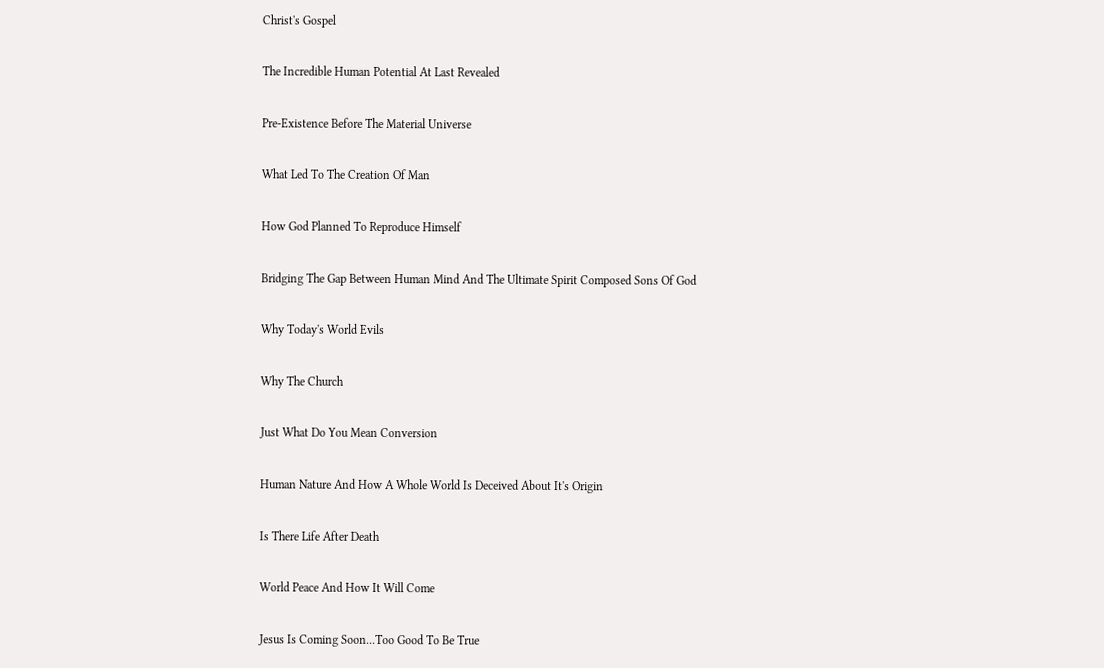Christ's Gospel

The Incredible Human Potential At Last Revealed

Pre-Existence Before The Material Universe

What Led To The Creation Of Man

How God Planned To Reproduce Himself

Bridging The Gap Between Human Mind And The Ultimate Spirit Composed Sons Of God

Why Today's World Evils

Why The Church

Just What Do You Mean Conversion

Human Nature And How A Whole World Is Deceived About It's Origin

Is There Life After Death

World Peace And How It Will Come

Jesus Is Coming Soon...Too Good To Be True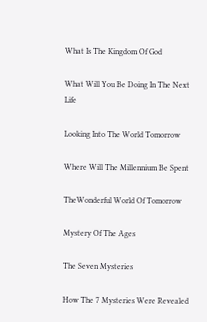What Is The Kingdom Of God

What Will You Be Doing In The Next Life

Looking Into The World Tomorrow

Where Will The Millennium Be Spent

TheWonderful World Of Tomorrow

Mystery Of The Ages

The Seven Mysteries

How The 7 Mysteries Were Revealed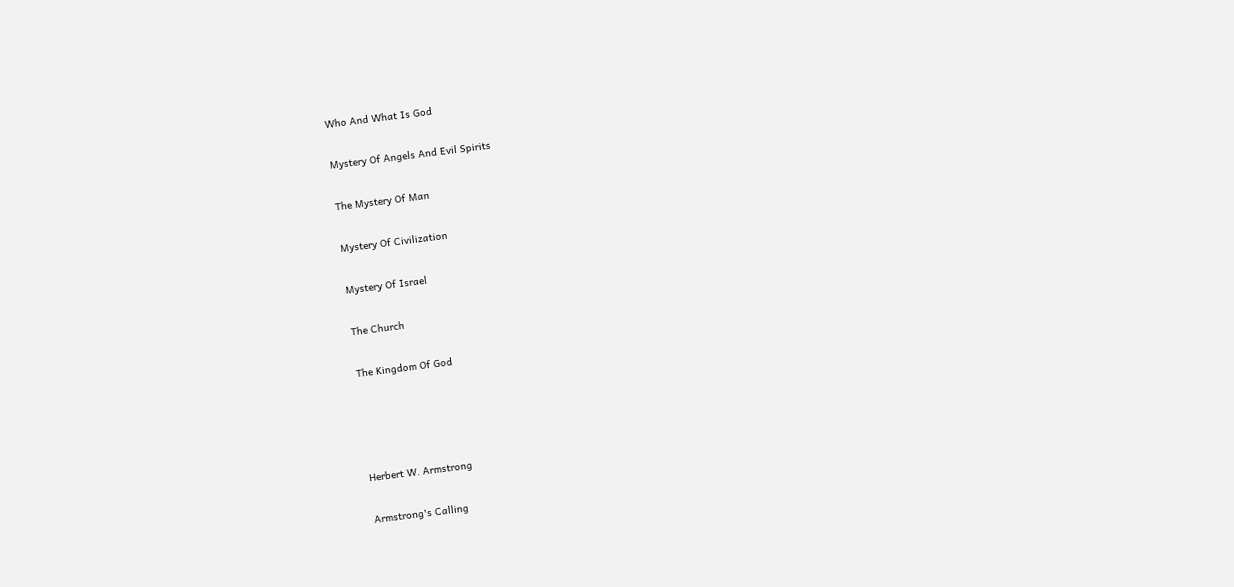Who And What Is God

Mystery Of Angels And Evil Spirits

The Mystery Of Man

Mystery Of Civilization

Mystery Of Israel

The Church

The Kingdom Of God




Herbert W. Armstrong

Armstrong's Calling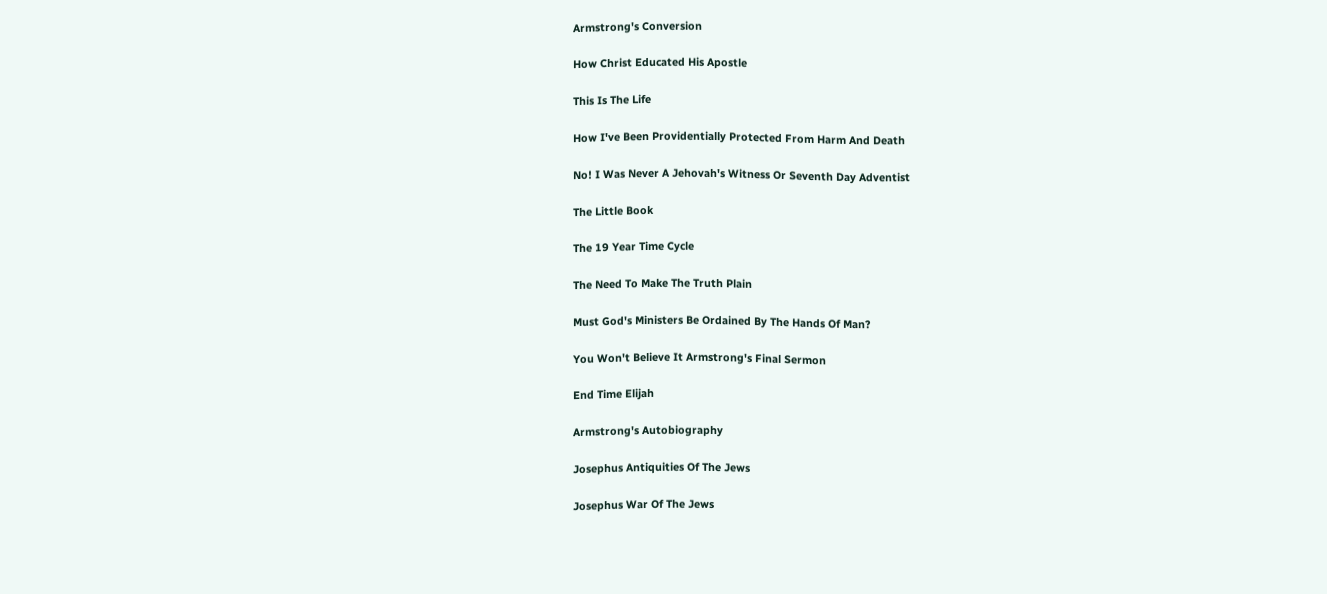Armstrong's Conversion

How Christ Educated His Apostle

This Is The Life

How I've Been Providentially Protected From Harm And Death

No! I Was Never A Jehovah's Witness Or Seventh Day Adventist

The Little Book

The 19 Year Time Cycle

The Need To Make The Truth Plain

Must God's Ministers Be Ordained By The Hands Of Man?

You Won't Believe It Armstrong's Final Sermon

End Time Elijah

Armstrong's Autobiography

Josephus Antiquities Of The Jews

Josephus War Of The Jews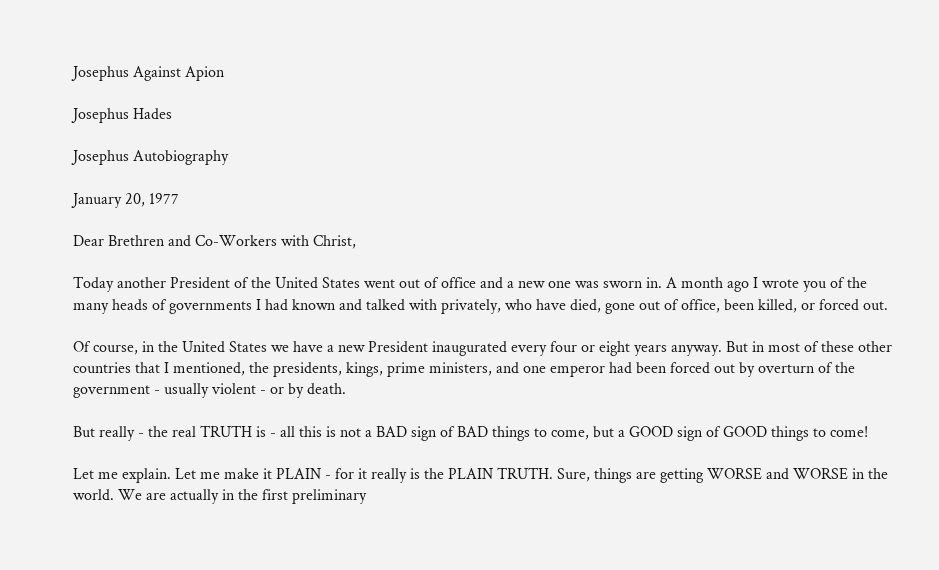Josephus Against Apion

Josephus Hades

Josephus Autobiography

January 20, 1977

Dear Brethren and Co-Workers with Christ,

Today another President of the United States went out of office and a new one was sworn in. A month ago I wrote you of the many heads of governments I had known and talked with privately, who have died, gone out of office, been killed, or forced out.

Of course, in the United States we have a new President inaugurated every four or eight years anyway. But in most of these other countries that I mentioned, the presidents, kings, prime ministers, and one emperor had been forced out by overturn of the government - usually violent - or by death.

But really - the real TRUTH is - all this is not a BAD sign of BAD things to come, but a GOOD sign of GOOD things to come!

Let me explain. Let me make it PLAIN - for it really is the PLAIN TRUTH. Sure, things are getting WORSE and WORSE in the world. We are actually in the first preliminary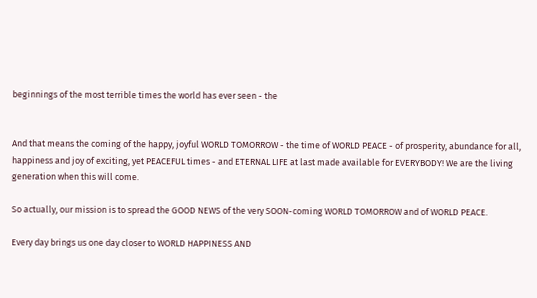beginnings of the most terrible times the world has ever seen - the


And that means the coming of the happy, joyful WORLD TOMORROW - the time of WORLD PEACE - of prosperity, abundance for all, happiness and joy of exciting, yet PEACEFUL times - and ETERNAL LIFE at last made available for EVERYBODY! We are the living generation when this will come.

So actually, our mission is to spread the GOOD NEWS of the very SOON-coming WORLD TOMORROW and of WORLD PEACE.

Every day brings us one day closer to WORLD HAPPINESS AND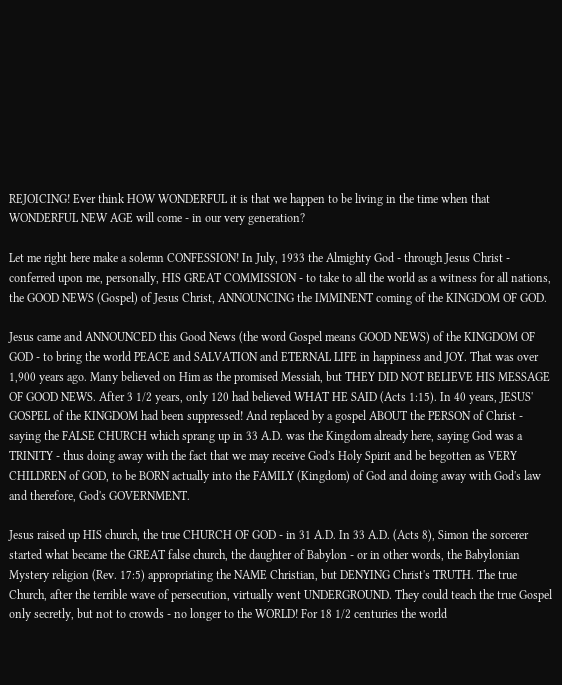REJOICING! Ever think HOW WONDERFUL it is that we happen to be living in the time when that WONDERFUL NEW AGE will come - in our very generation?

Let me right here make a solemn CONFESSION! In July, 1933 the Almighty God - through Jesus Christ - conferred upon me, personally, HIS GREAT COMMISSION - to take to all the world as a witness for all nations, the GOOD NEWS (Gospel) of Jesus Christ, ANNOUNCING the IMMINENT coming of the KINGDOM OF GOD.

Jesus came and ANNOUNCED this Good News (the word Gospel means GOOD NEWS) of the KINGDOM OF GOD - to bring the world PEACE and SALVATION and ETERNAL LIFE in happiness and JOY. That was over 1,900 years ago. Many believed on Him as the promised Messiah, but THEY DID NOT BELIEVE HIS MESSAGE OF GOOD NEWS. After 3 1/2 years, only 120 had believed WHAT HE SAID (Acts 1:15). In 40 years, JESUS' GOSPEL of the KINGDOM had been suppressed! And replaced by a gospel ABOUT the PERSON of Christ - saying the FALSE CHURCH which sprang up in 33 A.D. was the Kingdom already here, saying God was a TRINITY - thus doing away with the fact that we may receive God's Holy Spirit and be begotten as VERY CHILDREN of GOD, to be BORN actually into the FAMILY (Kingdom) of God and doing away with God's law and therefore, God's GOVERNMENT.

Jesus raised up HIS church, the true CHURCH OF GOD - in 31 A.D. In 33 A.D. (Acts 8), Simon the sorcerer started what became the GREAT false church, the daughter of Babylon - or in other words, the Babylonian Mystery religion (Rev. 17:5) appropriating the NAME Christian, but DENYING Christ's TRUTH. The true Church, after the terrible wave of persecution, virtually went UNDERGROUND. They could teach the true Gospel only secretly, but not to crowds - no longer to the WORLD! For 18 1/2 centuries the world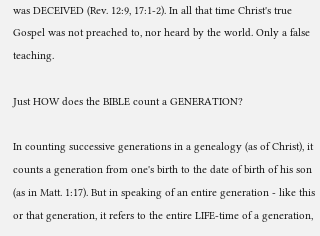was DECEIVED (Rev. 12:9, 17:1-2). In all that time Christ's true Gospel was not preached to, nor heard by the world. Only a false teaching.

Just HOW does the BIBLE count a GENERATION?

In counting successive generations in a genealogy (as of Christ), it counts a generation from one's birth to the date of birth of his son (as in Matt. 1:17). But in speaking of an entire generation - like this or that generation, it refers to the entire LIFE-time of a generation,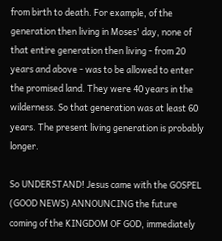from birth to death. For example, of the generation then living in Moses' day, none of that entire generation then living - from 20 years and above - was to be allowed to enter the promised land. They were 40 years in the wilderness. So that generation was at least 60 years. The present living generation is probably longer.

So UNDERSTAND! Jesus came with the GOSPEL (GOOD NEWS) ANNOUNCING the future coming of the KINGDOM OF GOD, immediately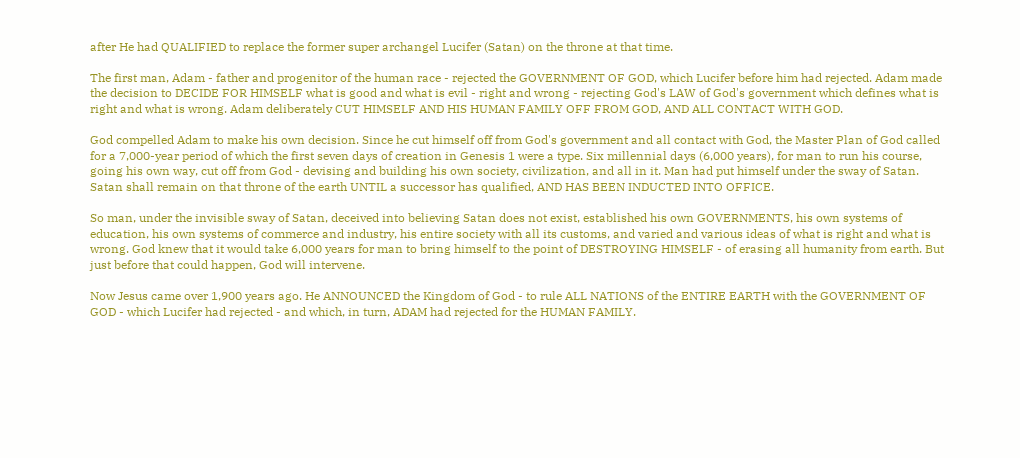after He had QUALIFIED to replace the former super archangel Lucifer (Satan) on the throne at that time.

The first man, Adam - father and progenitor of the human race - rejected the GOVERNMENT OF GOD, which Lucifer before him had rejected. Adam made the decision to DECIDE FOR HIMSELF what is good and what is evil - right and wrong - rejecting God's LAW of God's government which defines what is right and what is wrong. Adam deliberately CUT HIMSELF AND HIS HUMAN FAMILY OFF FROM GOD, AND ALL CONTACT WITH GOD.

God compelled Adam to make his own decision. Since he cut himself off from God's government and all contact with God, the Master Plan of God called for a 7,000-year period of which the first seven days of creation in Genesis 1 were a type. Six millennial days (6,000 years), for man to run his course, going his own way, cut off from God - devising and building his own society, civilization, and all in it. Man had put himself under the sway of Satan. Satan shall remain on that throne of the earth UNTIL a successor has qualified, AND HAS BEEN INDUCTED INTO OFFICE.

So man, under the invisible sway of Satan, deceived into believing Satan does not exist, established his own GOVERNMENTS, his own systems of education, his own systems of commerce and industry, his entire society with all its customs, and varied and various ideas of what is right and what is wrong. God knew that it would take 6,000 years for man to bring himself to the point of DESTROYING HIMSELF - of erasing all humanity from earth. But just before that could happen, God will intervene.

Now Jesus came over 1,900 years ago. He ANNOUNCED the Kingdom of God - to rule ALL NATIONS of the ENTIRE EARTH with the GOVERNMENT OF GOD - which Lucifer had rejected - and which, in turn, ADAM had rejected for the HUMAN FAMILY.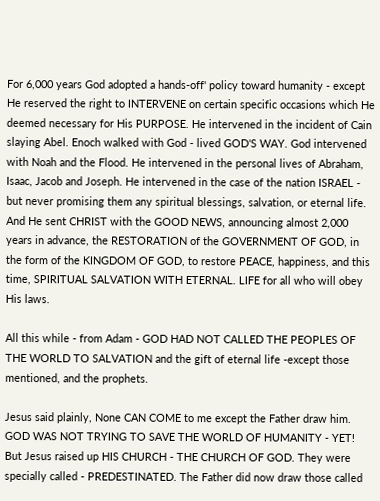For 6,000 years God adopted a hands-off' policy toward humanity - except He reserved the right to INTERVENE on certain specific occasions which He deemed necessary for His PURPOSE. He intervened in the incident of Cain slaying Abel. Enoch walked with God - lived GOD'S WAY. God intervened with Noah and the Flood. He intervened in the personal lives of Abraham, Isaac, Jacob and Joseph. He intervened in the case of the nation ISRAEL - but never promising them any spiritual blessings, salvation, or eternal life. And He sent CHRIST with the GOOD NEWS, announcing almost 2,000 years in advance, the RESTORATION of the GOVERNMENT OF GOD, in the form of the KINGDOM OF GOD, to restore PEACE, happiness, and this time, SPIRITUAL SALVATION WITH ETERNAL. LIFE for all who will obey His laws.

All this while - from Adam - GOD HAD NOT CALLED THE PEOPLES OF THE WORLD TO SALVATION and the gift of eternal life -except those mentioned, and the prophets.

Jesus said plainly, None CAN COME to me except the Father draw him. GOD WAS NOT TRYING TO SAVE THE WORLD OF HUMANITY - YET! But Jesus raised up HIS CHURCH - THE CHURCH OF GOD. They were specially called - PREDESTINATED. The Father did now draw those called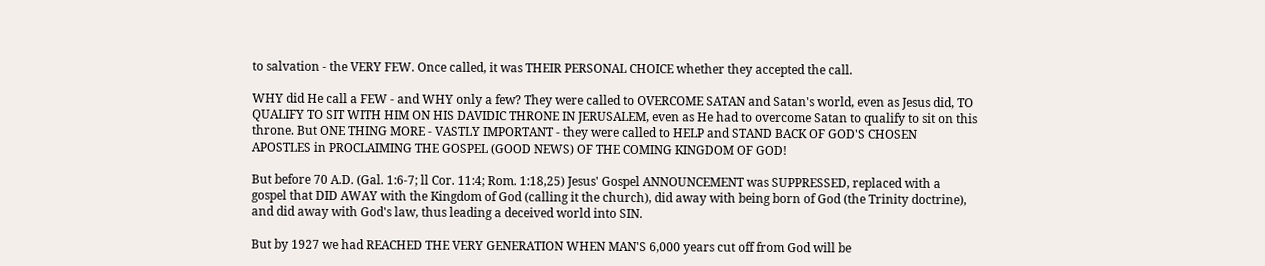to salvation - the VERY FEW. Once called, it was THEIR PERSONAL CHOICE whether they accepted the call.

WHY did He call a FEW - and WHY only a few? They were called to OVERCOME SATAN and Satan's world, even as Jesus did, TO QUALIFY TO SIT WITH HIM ON HIS DAVIDIC THRONE IN JERUSALEM, even as He had to overcome Satan to qualify to sit on this throne. But ONE THING MORE - VASTLY IMPORTANT - they were called to HELP and STAND BACK OF GOD'S CHOSEN APOSTLES in PROCLAIMING THE GOSPEL (GOOD NEWS) OF THE COMING KINGDOM OF GOD!

But before 70 A.D. (Gal. 1:6-7; ll Cor. 11:4; Rom. 1:18,25) Jesus' Gospel ANNOUNCEMENT was SUPPRESSED, replaced with a gospel that DID AWAY with the Kingdom of God (calling it the church), did away with being born of God (the Trinity doctrine), and did away with God's law, thus leading a deceived world into SIN.

But by 1927 we had REACHED THE VERY GENERATION WHEN MAN'S 6,000 years cut off from God will be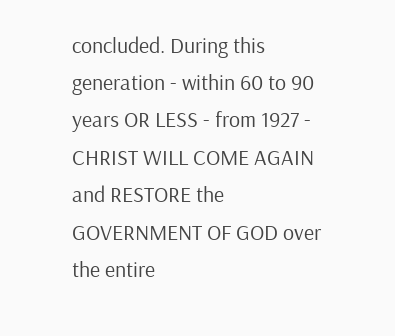concluded. During this generation - within 60 to 90 years OR LESS - from 1927 - CHRIST WILL COME AGAIN and RESTORE the GOVERNMENT OF GOD over the entire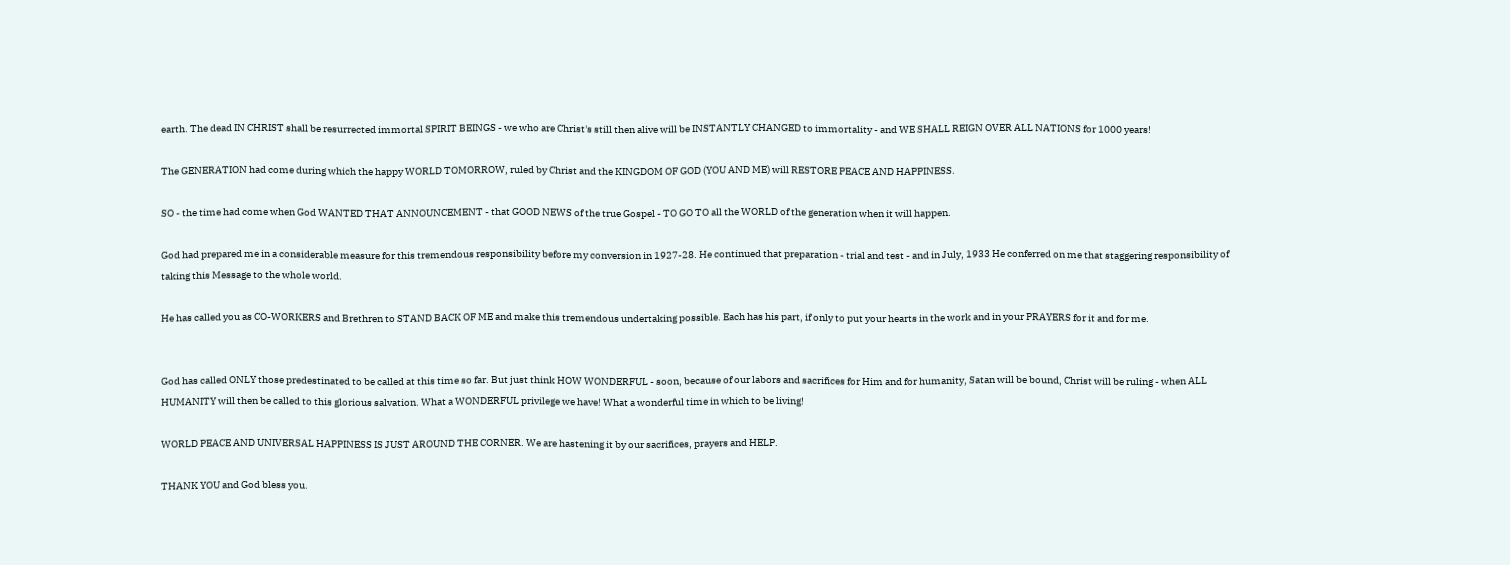earth. The dead IN CHRIST shall be resurrected immortal SPIRIT BEINGS - we who are Christ's still then alive will be INSTANTLY CHANGED to immortality - and WE SHALL REIGN OVER ALL NATIONS for 1000 years!

The GENERATION had come during which the happy WORLD TOMORROW, ruled by Christ and the KINGDOM OF GOD (YOU AND ME) will RESTORE PEACE AND HAPPINESS.

SO - the time had come when God WANTED THAT ANNOUNCEMENT - that GOOD NEWS of the true Gospel - TO GO TO all the WORLD of the generation when it will happen.

God had prepared me in a considerable measure for this tremendous responsibility before my conversion in 1927-28. He continued that preparation - trial and test - and in July, 1933 He conferred on me that staggering responsibility of taking this Message to the whole world.

He has called you as CO-WORKERS and Brethren to STAND BACK OF ME and make this tremendous undertaking possible. Each has his part, if only to put your hearts in the work and in your PRAYERS for it and for me.


God has called ONLY those predestinated to be called at this time so far. But just think HOW WONDERFUL - soon, because of our labors and sacrifices for Him and for humanity, Satan will be bound, Christ will be ruling - when ALL HUMANITY will then be called to this glorious salvation. What a WONDERFUL privilege we have! What a wonderful time in which to be living!

WORLD PEACE AND UNIVERSAL HAPPINESS IS JUST AROUND THE CORNER. We are hastening it by our sacrifices, prayers and HELP.

THANK YOU and God bless you.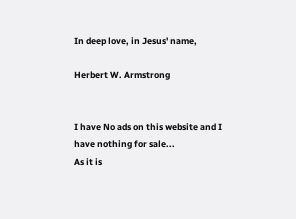In deep love, in Jesus' name,

Herbert W. Armstrong


I have No ads on this website and I have nothing for sale...
As it is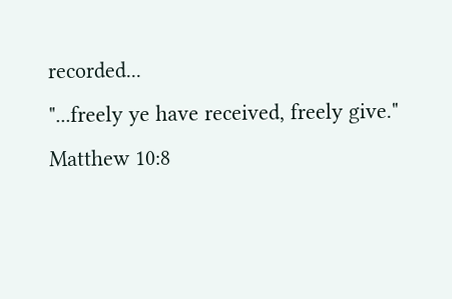recorded...
"...freely ye have received, freely give."
Matthew 10:8